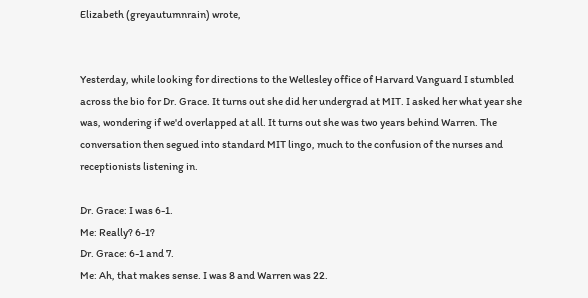Elizabeth (greyautumnrain) wrote,


Yesterday, while looking for directions to the Wellesley office of Harvard Vanguard I stumbled across the bio for Dr. Grace. It turns out she did her undergrad at MIT. I asked her what year she was, wondering if we'd overlapped at all. It turns out she was two years behind Warren. The conversation then segued into standard MIT lingo, much to the confusion of the nurses and receptionists listening in.

Dr. Grace: I was 6-1.
Me: Really? 6-1?
Dr. Grace: 6-1 and 7.
Me: Ah, that makes sense. I was 8 and Warren was 22.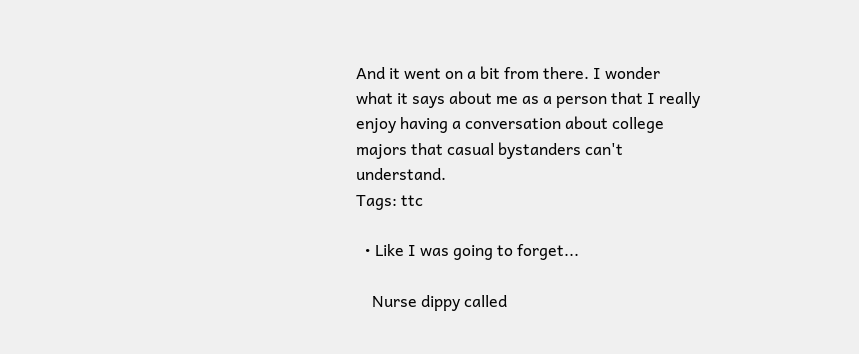And it went on a bit from there. I wonder what it says about me as a person that I really enjoy having a conversation about college majors that casual bystanders can't understand.
Tags: ttc

  • Like I was going to forget...

    Nurse dippy called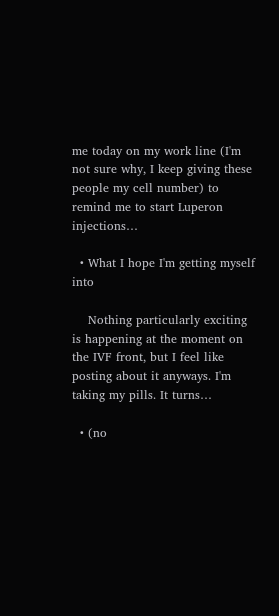me today on my work line (I'm not sure why, I keep giving these people my cell number) to remind me to start Luperon injections…

  • What I hope I'm getting myself into

    Nothing particularly exciting is happening at the moment on the IVF front, but I feel like posting about it anyways. I'm taking my pills. It turns…

  • (no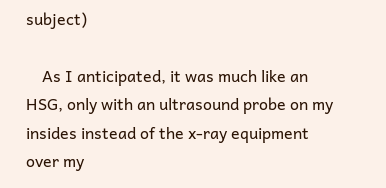subject)

    As I anticipated, it was much like an HSG, only with an ultrasound probe on my insides instead of the x-ray equipment over my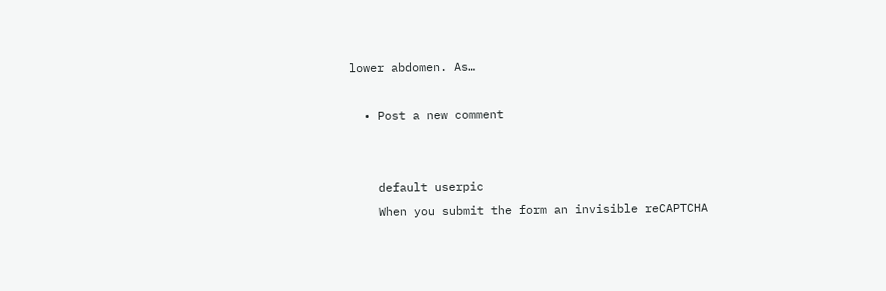lower abdomen. As…

  • Post a new comment


    default userpic
    When you submit the form an invisible reCAPTCHA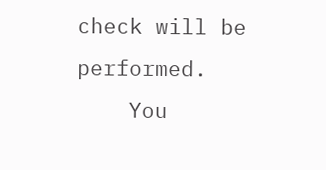check will be performed.
    You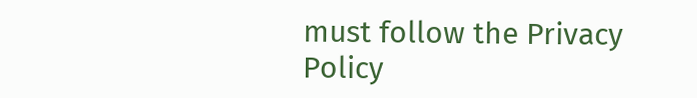must follow the Privacy Policy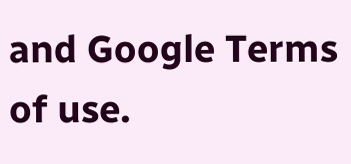and Google Terms of use.